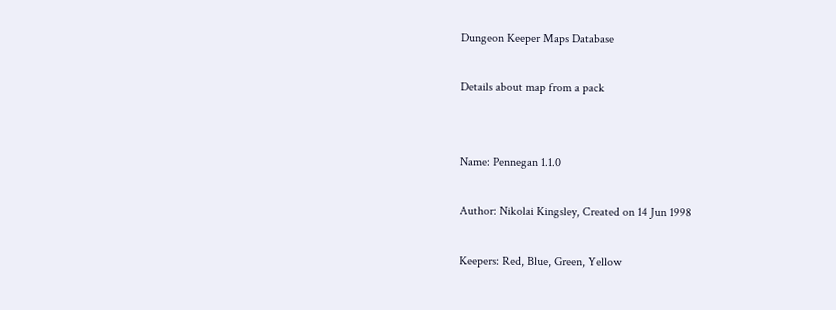Dungeon Keeper Maps Database

Details about map from a pack


Name: Pennegan 1.1.0

Author: Nikolai Kingsley, Created on 14 Jun 1998

Keepers: Red, Blue, Green, Yellow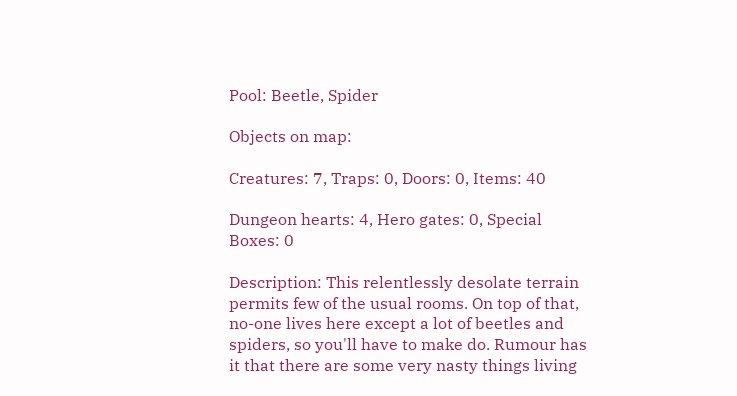Pool: Beetle, Spider

Objects on map:

Creatures: 7, Traps: 0, Doors: 0, Items: 40

Dungeon hearts: 4, Hero gates: 0, Special Boxes: 0

Description: This relentlessly desolate terrain permits few of the usual rooms. On top of that, no-one lives here except a lot of beetles and spiders, so you'll have to make do. Rumour has it that there are some very nasty things living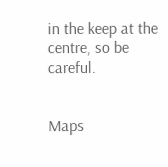in the keep at the centre, so be careful.


Maps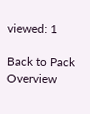viewed: 1

Back to Pack Overview